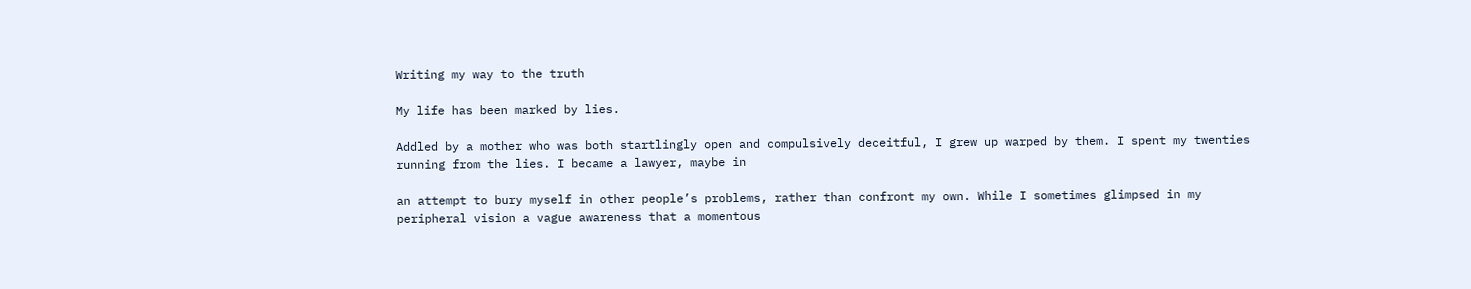Writing my way to the truth

My life has been marked by lies.

Addled by a mother who was both startlingly open and compulsively deceitful, I grew up warped by them. I spent my twenties running from the lies. I became a lawyer, maybe in

an attempt to bury myself in other people’s problems, rather than confront my own. While I sometimes glimpsed in my peripheral vision a vague awareness that a momentous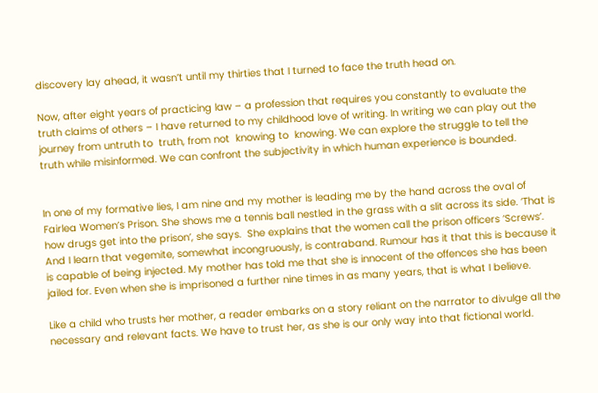discovery lay ahead, it wasn’t until my thirties that I turned to face the truth head on.

Now, after eight years of practicing law – a profession that requires you constantly to evaluate the truth claims of others – I have returned to my childhood love of writing. In writing we can play out the journey from untruth to  truth, from not  knowing to  knowing. We can explore the struggle to tell the truth while misinformed. We can confront the subjectivity in which human experience is bounded.


In one of my formative lies, I am nine and my mother is leading me by the hand across the oval of Fairlea Women’s Prison. She shows me a tennis ball nestled in the grass with a slit across its side. ‘That is how drugs get into the prison’, she says.  She explains that the women call the prison officers ‘Screws’. And I learn that vegemite, somewhat incongruously, is contraband. Rumour has it that this is because it is capable of being injected. My mother has told me that she is innocent of the offences she has been jailed for. Even when she is imprisoned a further nine times in as many years, that is what I believe.

Like a child who trusts her mother, a reader embarks on a story reliant on the narrator to divulge all the necessary and relevant facts. We have to trust her, as she is our only way into that fictional world.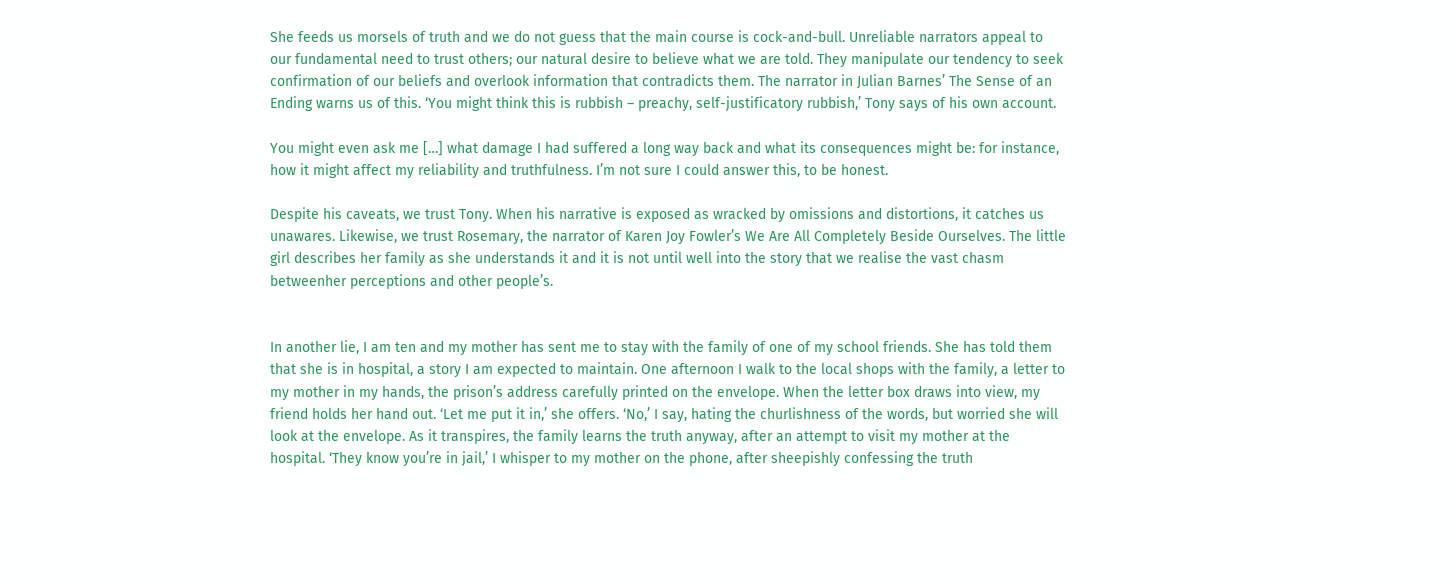She feeds us morsels of truth and we do not guess that the main course is cock-and-bull. Unreliable narrators appeal to our fundamental need to trust others; our natural desire to believe what we are told. They manipulate our tendency to seek confirmation of our beliefs and overlook information that contradicts them. The narrator in Julian Barnes’ The Sense of an Ending warns us of this. ‘You might think this is rubbish – preachy, self-justificatory rubbish,’ Tony says of his own account.

You might even ask me […] what damage I had suffered a long way back and what its consequences might be: for instance, how it might affect my reliability and truthfulness. I’m not sure I could answer this, to be honest.

Despite his caveats, we trust Tony. When his narrative is exposed as wracked by omissions and distortions, it catches us unawares. Likewise, we trust Rosemary, the narrator of Karen Joy Fowler’s We Are All Completely Beside Ourselves. The little girl describes her family as she understands it and it is not until well into the story that we realise the vast chasm betweenher perceptions and other people’s.


In another lie, I am ten and my mother has sent me to stay with the family of one of my school friends. She has told them that she is in hospital, a story I am expected to maintain. One afternoon I walk to the local shops with the family, a letter to my mother in my hands, the prison’s address carefully printed on the envelope. When the letter box draws into view, my friend holds her hand out. ‘Let me put it in,’ she offers. ‘No,’ I say, hating the churlishness of the words, but worried she will look at the envelope. As it transpires, the family learns the truth anyway, after an attempt to visit my mother at the hospital. ‘They know you’re in jail,’ I whisper to my mother on the phone, after sheepishly confessing the truth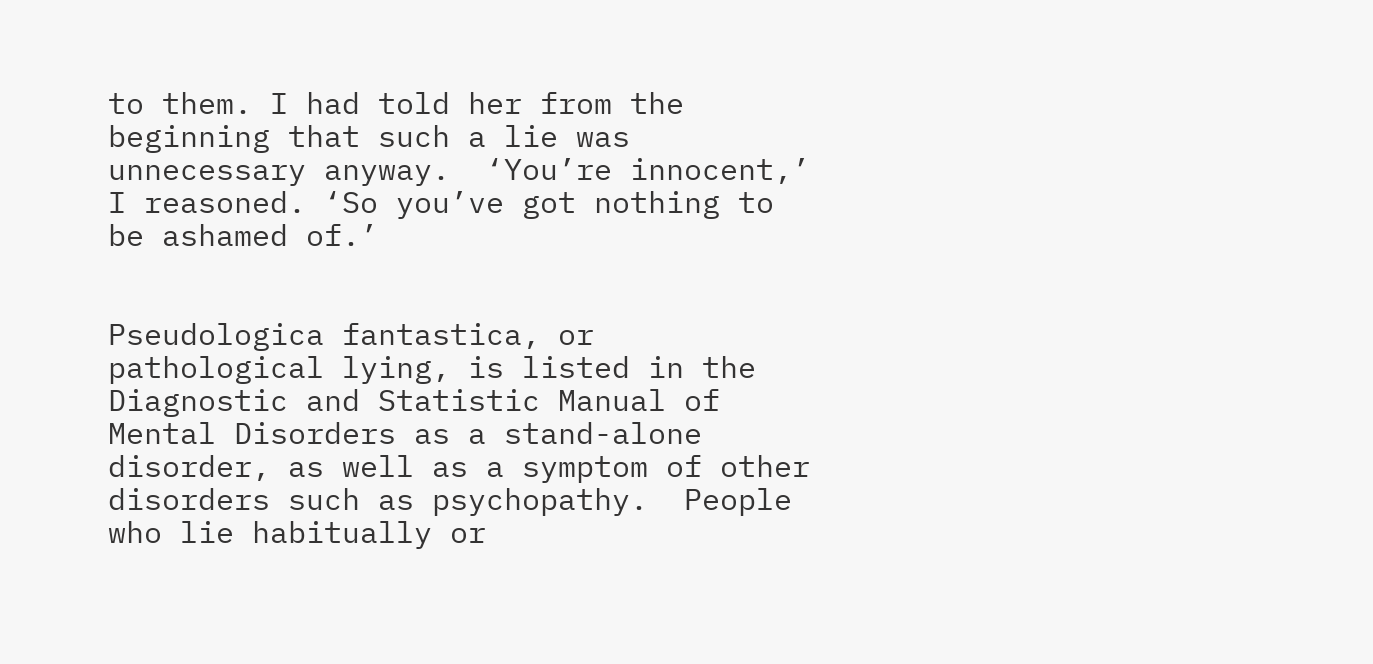to them. I had told her from the beginning that such a lie was unnecessary anyway.  ‘You’re innocent,’ I reasoned. ‘So you’ve got nothing to be ashamed of.’


Pseudologica fantastica, or pathological lying, is listed in the Diagnostic and Statistic Manual of Mental Disorders as a stand-alone disorder, as well as a symptom of other disorders such as psychopathy.  People who lie habitually or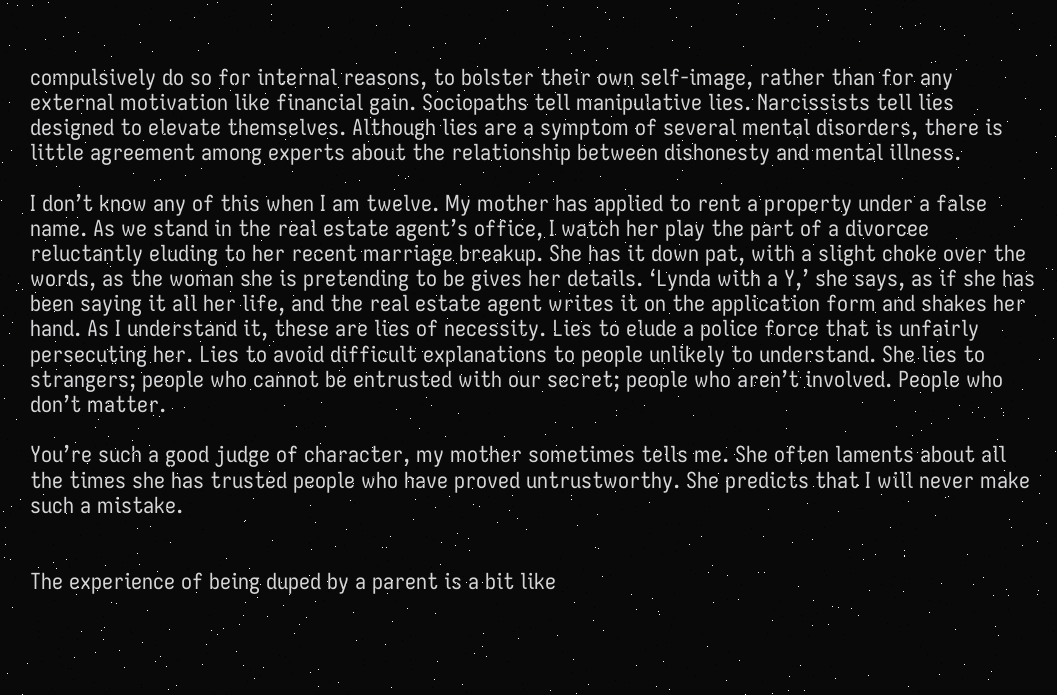compulsively do so for internal reasons, to bolster their own self-image, rather than for any external motivation like financial gain. Sociopaths tell manipulative lies. Narcissists tell lies designed to elevate themselves. Although lies are a symptom of several mental disorders, there is little agreement among experts about the relationship between dishonesty and mental illness.

I don’t know any of this when I am twelve. My mother has applied to rent a property under a false name. As we stand in the real estate agent’s office, I watch her play the part of a divorcee reluctantly eluding to her recent marriage breakup. She has it down pat, with a slight choke over the words, as the woman she is pretending to be gives her details. ‘Lynda with a Y,’ she says, as if she has been saying it all her life, and the real estate agent writes it on the application form and shakes her hand. As I understand it, these are lies of necessity. Lies to elude a police force that is unfairly persecuting her. Lies to avoid difficult explanations to people unlikely to understand. She lies to strangers; people who cannot be entrusted with our secret; people who aren’t involved. People who don’t matter.

You’re such a good judge of character, my mother sometimes tells me. She often laments about all the times she has trusted people who have proved untrustworthy. She predicts that I will never make such a mistake.


The experience of being duped by a parent is a bit like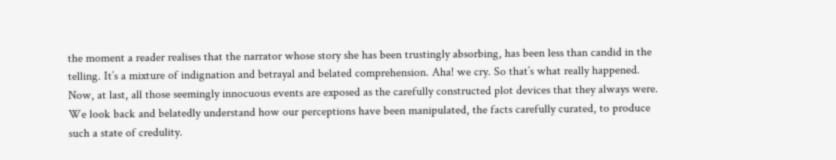the moment a reader realises that the narrator whose story she has been trustingly absorbing, has been less than candid in the telling. It’s a mixture of indignation and betrayal and belated comprehension. Aha! we cry. So that’s what really happened. Now, at last, all those seemingly innocuous events are exposed as the carefully constructed plot devices that they always were. We look back and belatedly understand how our perceptions have been manipulated, the facts carefully curated, to produce such a state of credulity.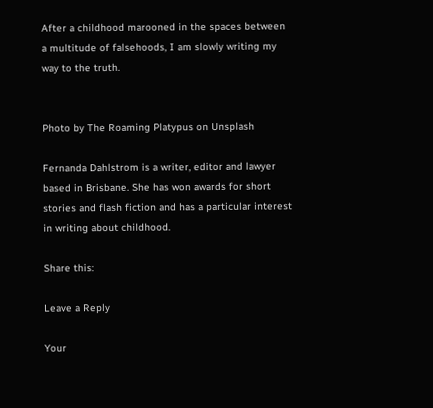After a childhood marooned in the spaces between a multitude of falsehoods, I am slowly writing my way to the truth.


Photo by The Roaming Platypus on Unsplash

Fernanda Dahlstrom is a writer, editor and lawyer based in Brisbane. She has won awards for short stories and flash fiction and has a particular interest in writing about childhood.

Share this:

Leave a Reply

Your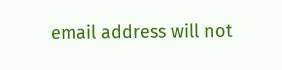email address will not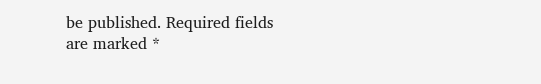be published. Required fields are marked *